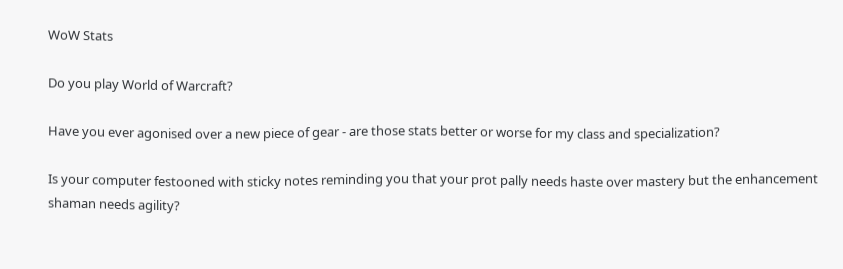WoW Stats

Do you play World of Warcraft?

Have you ever agonised over a new piece of gear - are those stats better or worse for my class and specialization?

Is your computer festooned with sticky notes reminding you that your prot pally needs haste over mastery but the enhancement shaman needs agility?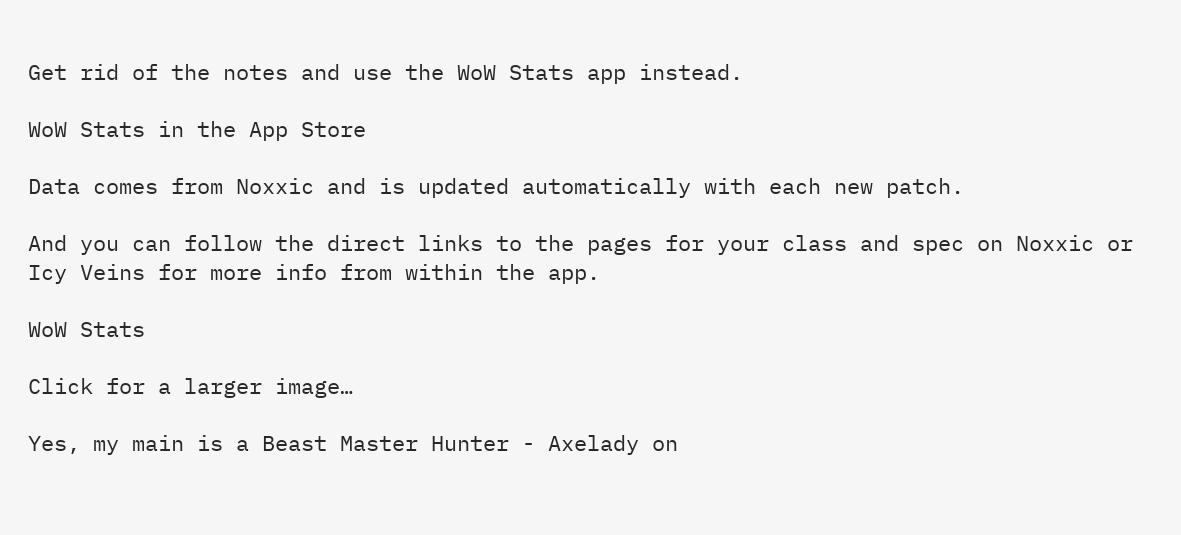Get rid of the notes and use the WoW Stats app instead.

WoW Stats in the App Store

Data comes from Noxxic and is updated automatically with each new patch.

And you can follow the direct links to the pages for your class and spec on Noxxic or Icy Veins for more info from within the app.

WoW Stats

Click for a larger image…

Yes, my main is a Beast Master Hunter - Axelady on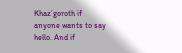Khaz’goroth if anyone wants to say hello. And if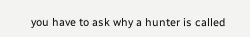you have to ask why a hunter is called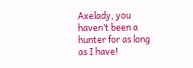Axelady, you haven’t been a hunter for as long as I have!